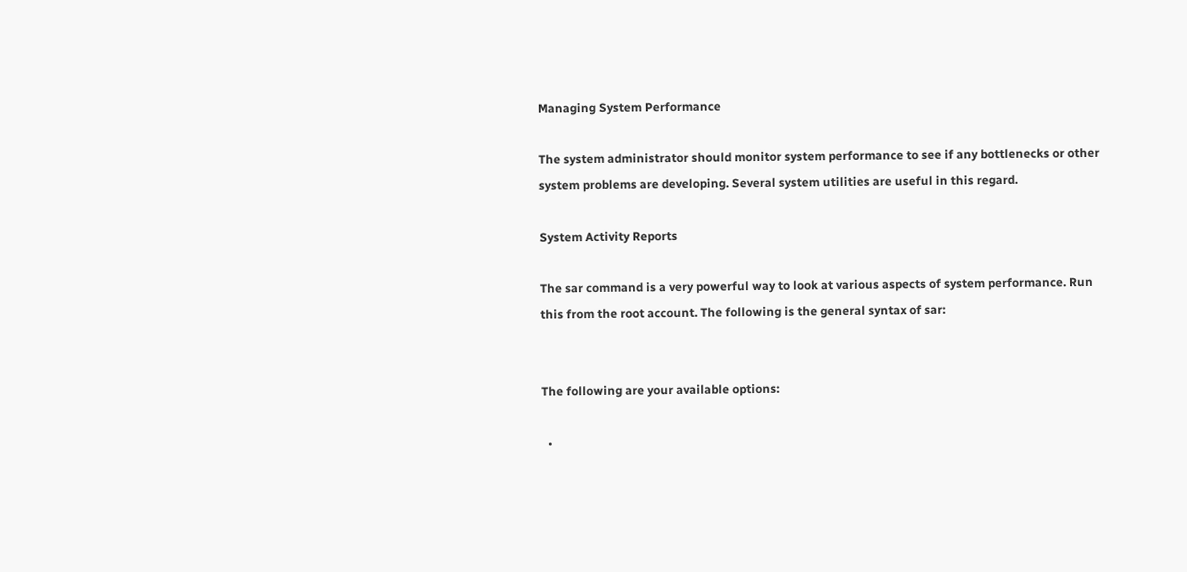Managing System Performance

The system administrator should monitor system performance to see if any bottlenecks or other system problems are developing. Several system utilities are useful in this regard.

System Activity Reports

The sar command is a very powerful way to look at various aspects of system performance. Run this from the root account. The following is the general syntax of sar:


The following are your available options:

  •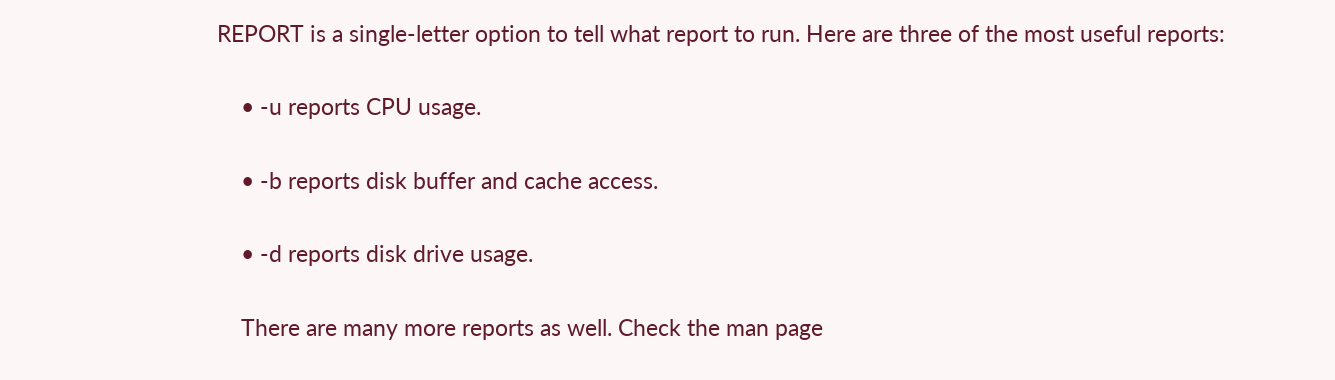REPORT is a single-letter option to tell what report to run. Here are three of the most useful reports:

    • -u reports CPU usage.

    • -b reports disk buffer and cache access.

    • -d reports disk drive usage.

    There are many more reports as well. Check the man page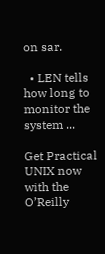on sar.

  • LEN tells how long to monitor the system ...

Get Practical UNIX now with the O’Reilly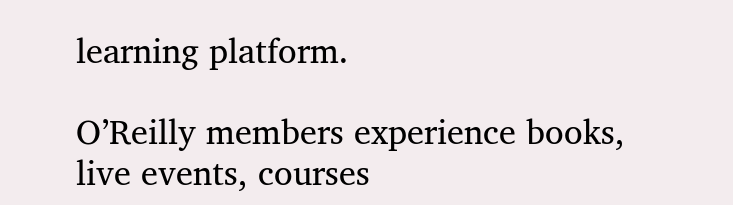learning platform.

O’Reilly members experience books, live events, courses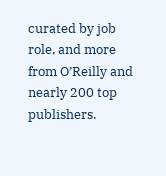curated by job role, and more from O’Reilly and nearly 200 top publishers.